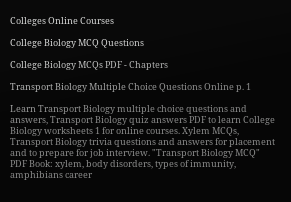Colleges Online Courses

College Biology MCQ Questions

College Biology MCQs PDF - Chapters

Transport Biology Multiple Choice Questions Online p. 1

Learn Transport Biology multiple choice questions and answers, Transport Biology quiz answers PDF to learn College Biology worksheets 1 for online courses. Xylem MCQs, Transport Biology trivia questions and answers for placement and to prepare for job interview. "Transport Biology MCQ" PDF Book: xylem, body disorders, types of immunity, amphibians career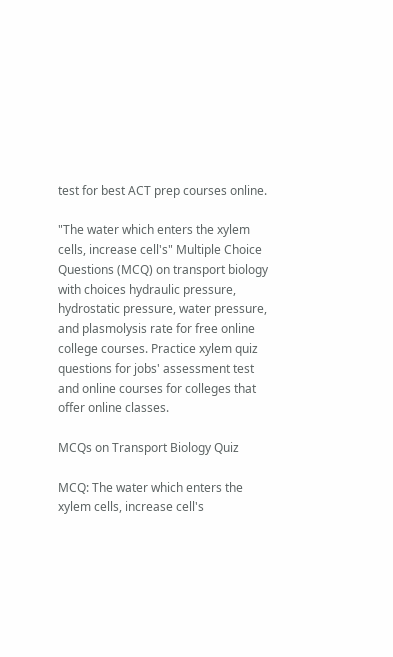test for best ACT prep courses online.

"The water which enters the xylem cells, increase cell's" Multiple Choice Questions (MCQ) on transport biology with choices hydraulic pressure, hydrostatic pressure, water pressure, and plasmolysis rate for free online college courses. Practice xylem quiz questions for jobs' assessment test and online courses for colleges that offer online classes.

MCQs on Transport Biology Quiz

MCQ: The water which enters the xylem cells, increase cell's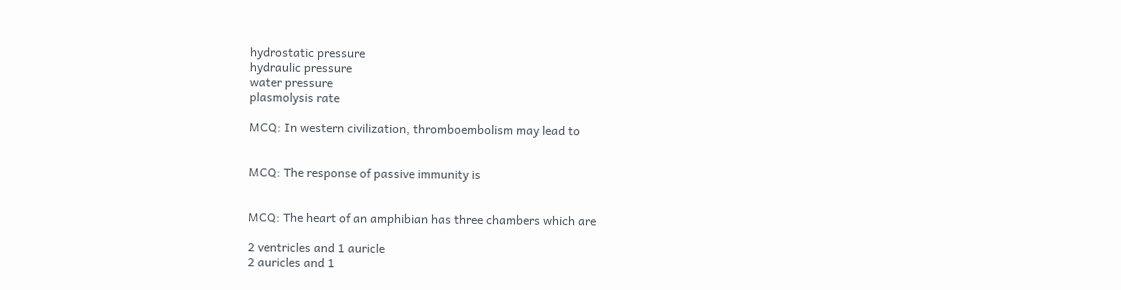hydrostatic pressure
hydraulic pressure
water pressure
plasmolysis rate

MCQ: In western civilization, thromboembolism may lead to


MCQ: The response of passive immunity is


MCQ: The heart of an amphibian has three chambers which are

2 ventricles and 1 auricle
2 auricles and 1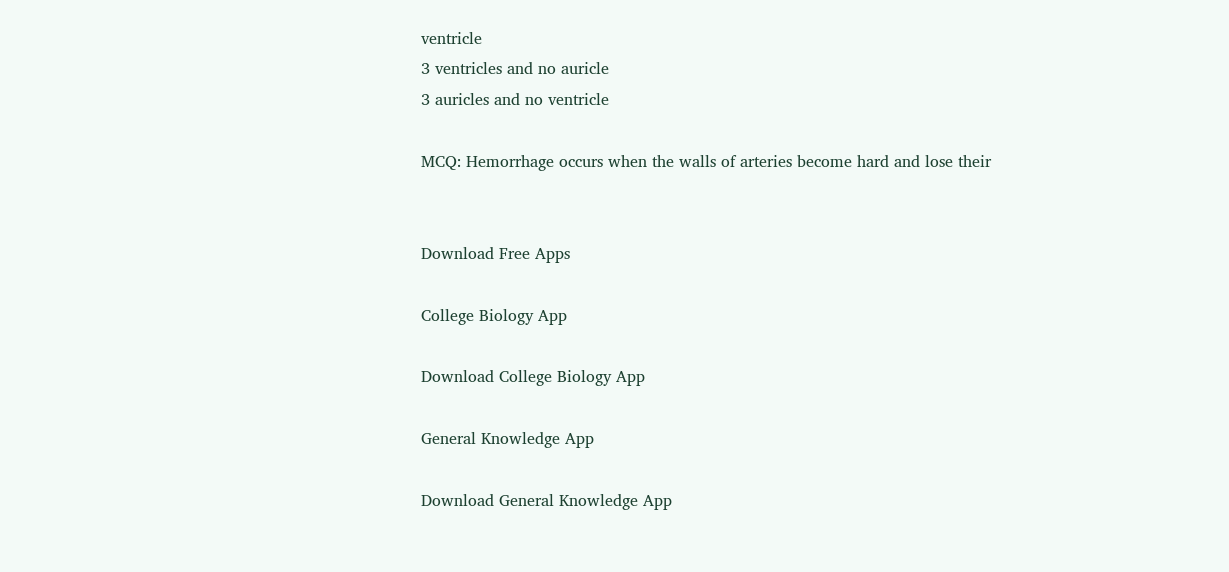ventricle
3 ventricles and no auricle
3 auricles and no ventricle

MCQ: Hemorrhage occurs when the walls of arteries become hard and lose their


Download Free Apps

College Biology App

Download College Biology App

General Knowledge App

Download General Knowledge App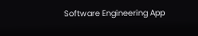Software Engineering App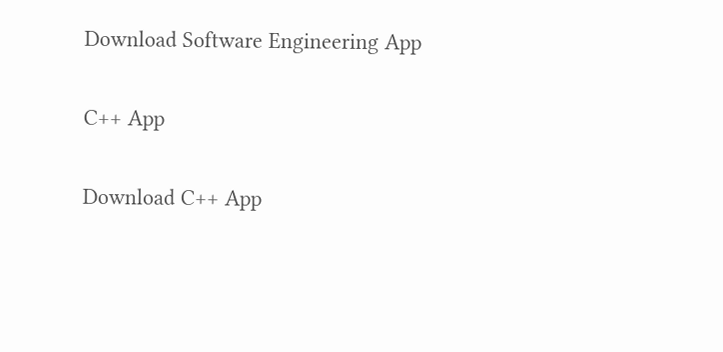Download Software Engineering App

C++ App

Download C++ App